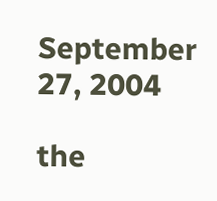September 27, 2004

the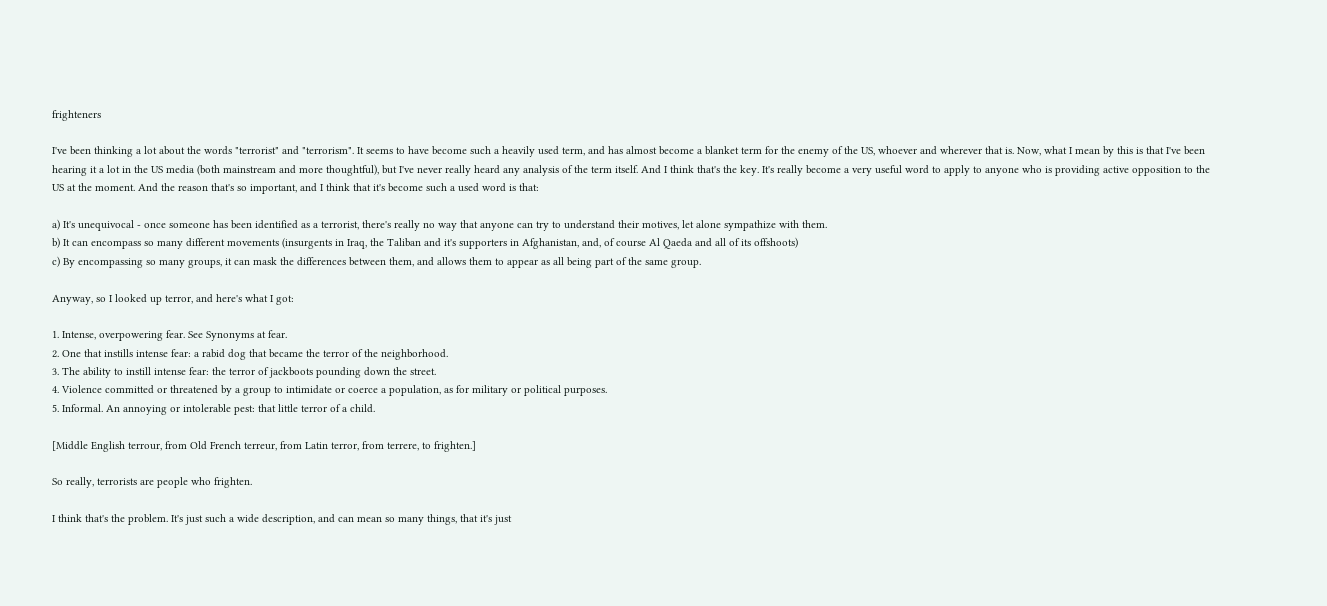frighteners

I've been thinking a lot about the words "terrorist" and "terrorism". It seems to have become such a heavily used term, and has almost become a blanket term for the enemy of the US, whoever and wherever that is. Now, what I mean by this is that I've been hearing it a lot in the US media (both mainstream and more thoughtful), but I've never really heard any analysis of the term itself. And I think that's the key. It's really become a very useful word to apply to anyone who is providing active opposition to the US at the moment. And the reason that's so important, and I think that it's become such a used word is that:

a) It's unequivocal - once someone has been identified as a terrorist, there's really no way that anyone can try to understand their motives, let alone sympathize with them.
b) It can encompass so many different movements (insurgents in Iraq, the Taliban and it's supporters in Afghanistan, and, of course Al Qaeda and all of its offshoots)
c) By encompassing so many groups, it can mask the differences between them, and allows them to appear as all being part of the same group.

Anyway, so I looked up terror, and here's what I got:

1. Intense, overpowering fear. See Synonyms at fear.
2. One that instills intense fear: a rabid dog that became the terror of the neighborhood.
3. The ability to instill intense fear: the terror of jackboots pounding down the street.
4. Violence committed or threatened by a group to intimidate or coerce a population, as for military or political purposes.
5. Informal. An annoying or intolerable pest: that little terror of a child.

[Middle English terrour, from Old French terreur, from Latin terror, from terrere, to frighten.]

So really, terrorists are people who frighten.

I think that's the problem. It's just such a wide description, and can mean so many things, that it's just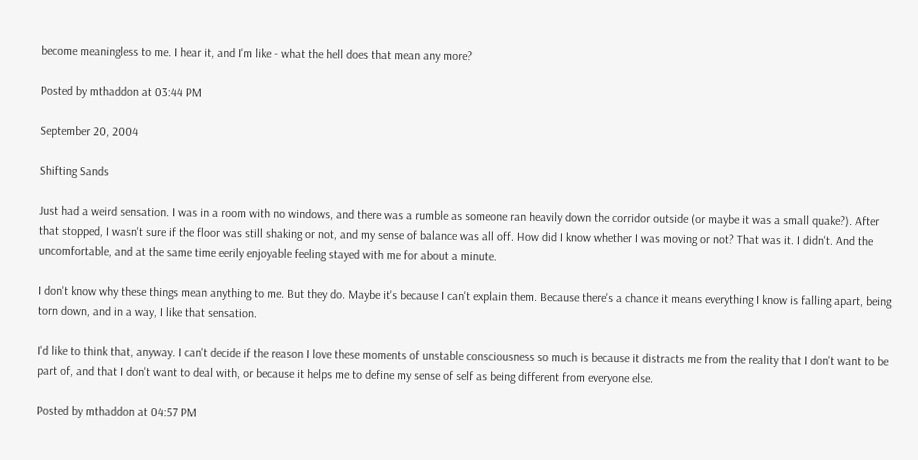become meaningless to me. I hear it, and I'm like - what the hell does that mean any more?

Posted by mthaddon at 03:44 PM

September 20, 2004

Shifting Sands

Just had a weird sensation. I was in a room with no windows, and there was a rumble as someone ran heavily down the corridor outside (or maybe it was a small quake?). After that stopped, I wasn't sure if the floor was still shaking or not, and my sense of balance was all off. How did I know whether I was moving or not? That was it. I didn't. And the uncomfortable, and at the same time eerily enjoyable feeling stayed with me for about a minute.

I don't know why these things mean anything to me. But they do. Maybe it's because I can't explain them. Because there's a chance it means everything I know is falling apart, being torn down, and in a way, I like that sensation.

I'd like to think that, anyway. I can't decide if the reason I love these moments of unstable consciousness so much is because it distracts me from the reality that I don't want to be part of, and that I don't want to deal with, or because it helps me to define my sense of self as being different from everyone else.

Posted by mthaddon at 04:57 PM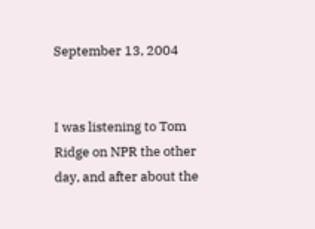September 13, 2004


I was listening to Tom Ridge on NPR the other day, and after about the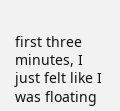first three minutes, I just felt like I was floating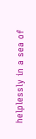helplessly in a sea of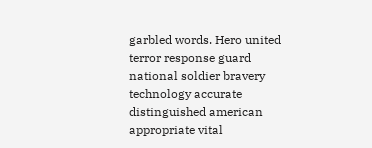garbled words. Hero united terror response guard national soldier bravery technology accurate distinguished american appropriate vital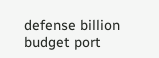defense billion budget port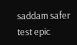saddam safer test epic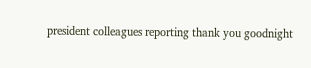president colleagues reporting thank you goodnight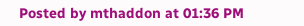Posted by mthaddon at 01:36 PM